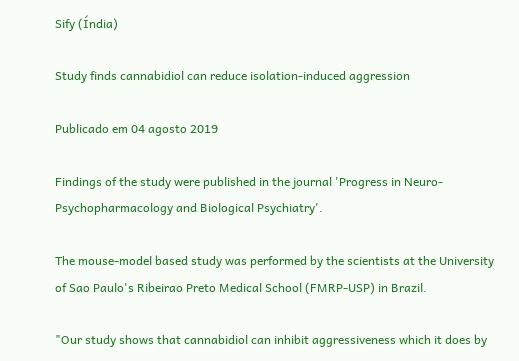Sify (Índia)

Study finds cannabidiol can reduce isolation-induced aggression

Publicado em 04 agosto 2019

Findings of the study were published in the journal 'Progress in Neuro-Psychopharmacology and Biological Psychiatry'.

The mouse-model based study was performed by the scientists at the University of Sao Paulo's Ribeirao Preto Medical School (FMRP-USP) in Brazil.

"Our study shows that cannabidiol can inhibit aggressiveness which it does by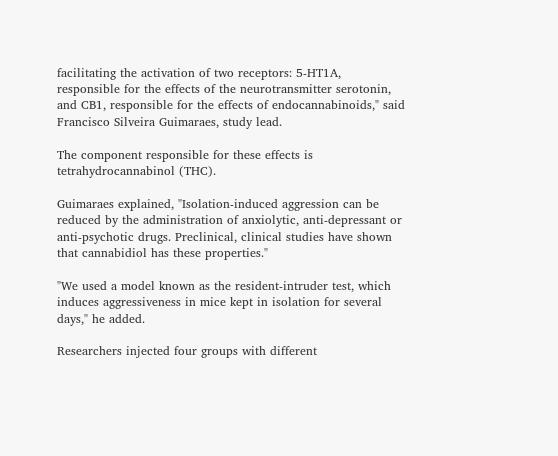facilitating the activation of two receptors: 5-HT1A, responsible for the effects of the neurotransmitter serotonin, and CB1, responsible for the effects of endocannabinoids," said Francisco Silveira Guimaraes, study lead.

The component responsible for these effects is tetrahydrocannabinol (THC).

Guimaraes explained, "Isolation-induced aggression can be reduced by the administration of anxiolytic, anti-depressant or anti-psychotic drugs. Preclinical, clinical studies have shown that cannabidiol has these properties."

"We used a model known as the resident-intruder test, which induces aggressiveness in mice kept in isolation for several days," he added.

Researchers injected four groups with different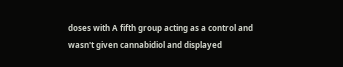doses with A fifth group acting as a control and wasn't given cannabidiol and displayed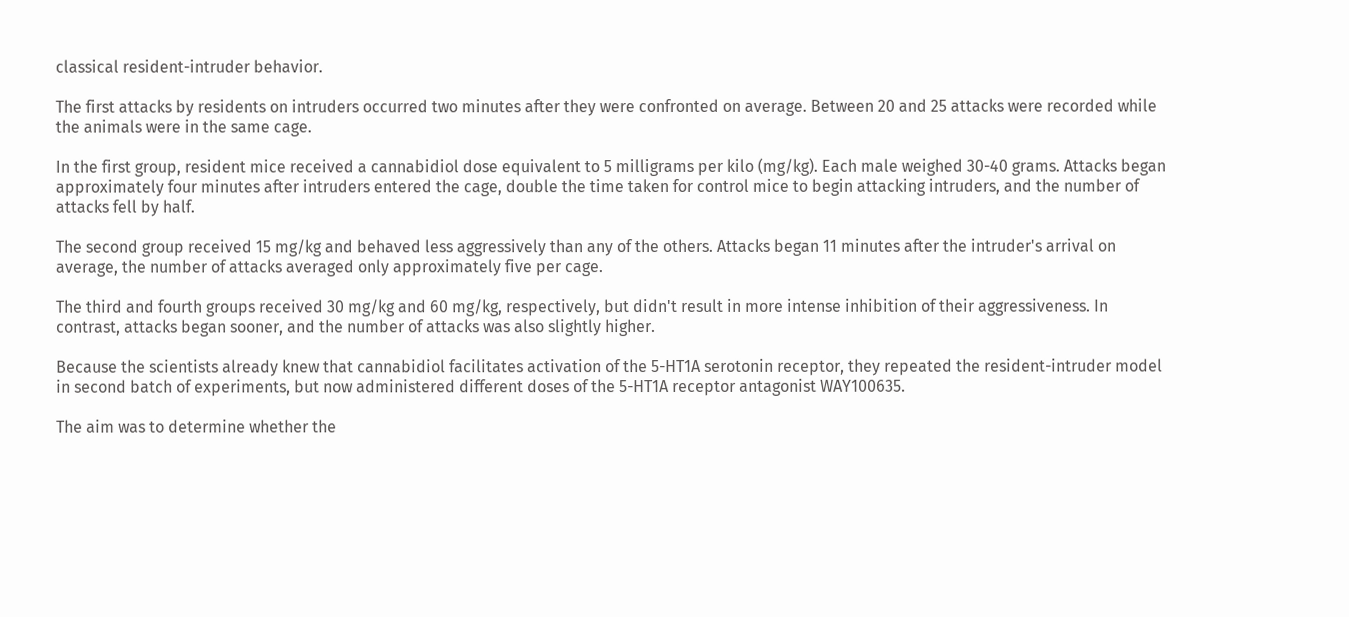classical resident-intruder behavior.

The first attacks by residents on intruders occurred two minutes after they were confronted on average. Between 20 and 25 attacks were recorded while the animals were in the same cage.

In the first group, resident mice received a cannabidiol dose equivalent to 5 milligrams per kilo (mg/kg). Each male weighed 30-40 grams. Attacks began approximately four minutes after intruders entered the cage, double the time taken for control mice to begin attacking intruders, and the number of attacks fell by half.

The second group received 15 mg/kg and behaved less aggressively than any of the others. Attacks began 11 minutes after the intruder's arrival on average, the number of attacks averaged only approximately five per cage.

The third and fourth groups received 30 mg/kg and 60 mg/kg, respectively, but didn't result in more intense inhibition of their aggressiveness. In contrast, attacks began sooner, and the number of attacks was also slightly higher.

Because the scientists already knew that cannabidiol facilitates activation of the 5-HT1A serotonin receptor, they repeated the resident-intruder model in second batch of experiments, but now administered different doses of the 5-HT1A receptor antagonist WAY100635.

The aim was to determine whether the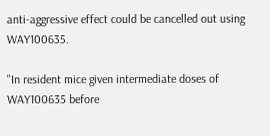anti-aggressive effect could be cancelled out using WAY100635.

"In resident mice given intermediate doses of WAY100635 before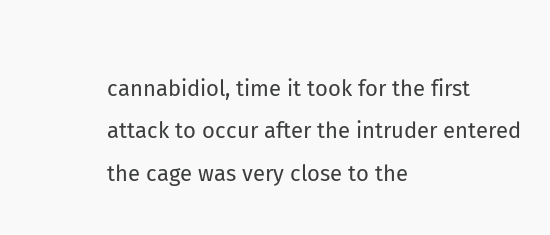cannabidiol, time it took for the first attack to occur after the intruder entered the cage was very close to the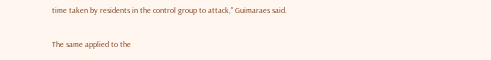time taken by residents in the control group to attack," Guimaraes said.

The same applied to the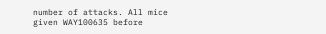number of attacks. All mice given WAY100635 before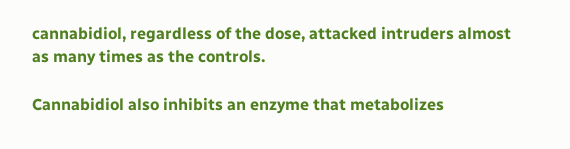cannabidiol, regardless of the dose, attacked intruders almost as many times as the controls.

Cannabidiol also inhibits an enzyme that metabolizes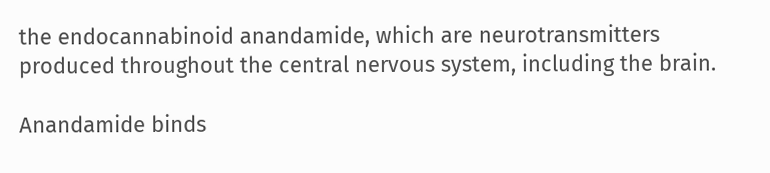the endocannabinoid anandamide, which are neurotransmitters produced throughout the central nervous system, including the brain.

Anandamide binds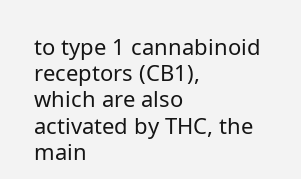to type 1 cannabinoid receptors (CB1), which are also activated by THC, the main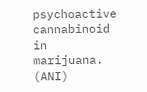psychoactive cannabinoid in marijuana. (ANI)